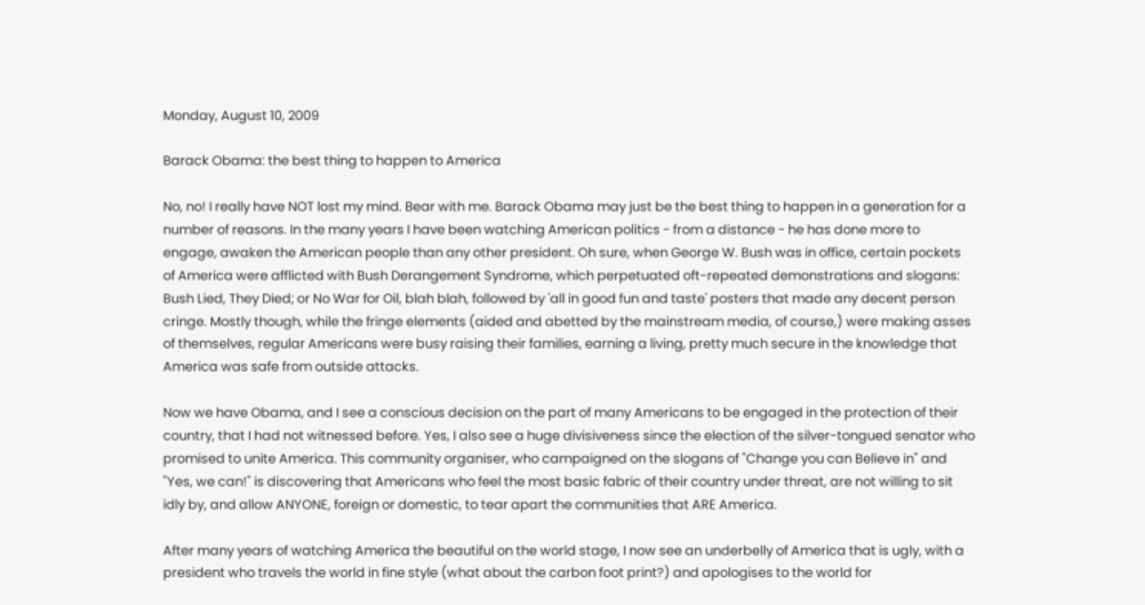Monday, August 10, 2009

Barack Obama: the best thing to happen to America

No, no! I really have NOT lost my mind. Bear with me. Barack Obama may just be the best thing to happen in a generation for a number of reasons. In the many years I have been watching American politics - from a distance - he has done more to engage, awaken the American people than any other president. Oh sure, when George W. Bush was in office, certain pockets of America were afflicted with Bush Derangement Syndrome, which perpetuated oft-repeated demonstrations and slogans: Bush Lied, They Died; or No War for Oil, blah blah, followed by 'all in good fun and taste' posters that made any decent person cringe. Mostly though, while the fringe elements (aided and abetted by the mainstream media, of course,) were making asses of themselves, regular Americans were busy raising their families, earning a living, pretty much secure in the knowledge that America was safe from outside attacks.

Now we have Obama, and I see a conscious decision on the part of many Americans to be engaged in the protection of their country, that I had not witnessed before. Yes, I also see a huge divisiveness since the election of the silver-tongued senator who promised to unite America. This community organiser, who campaigned on the slogans of "Change you can Believe in" and "Yes, we can!" is discovering that Americans who feel the most basic fabric of their country under threat, are not willing to sit idly by, and allow ANYONE, foreign or domestic, to tear apart the communities that ARE America.

After many years of watching America the beautiful on the world stage, I now see an underbelly of America that is ugly, with a president who travels the world in fine style (what about the carbon foot print?) and apologises to the world for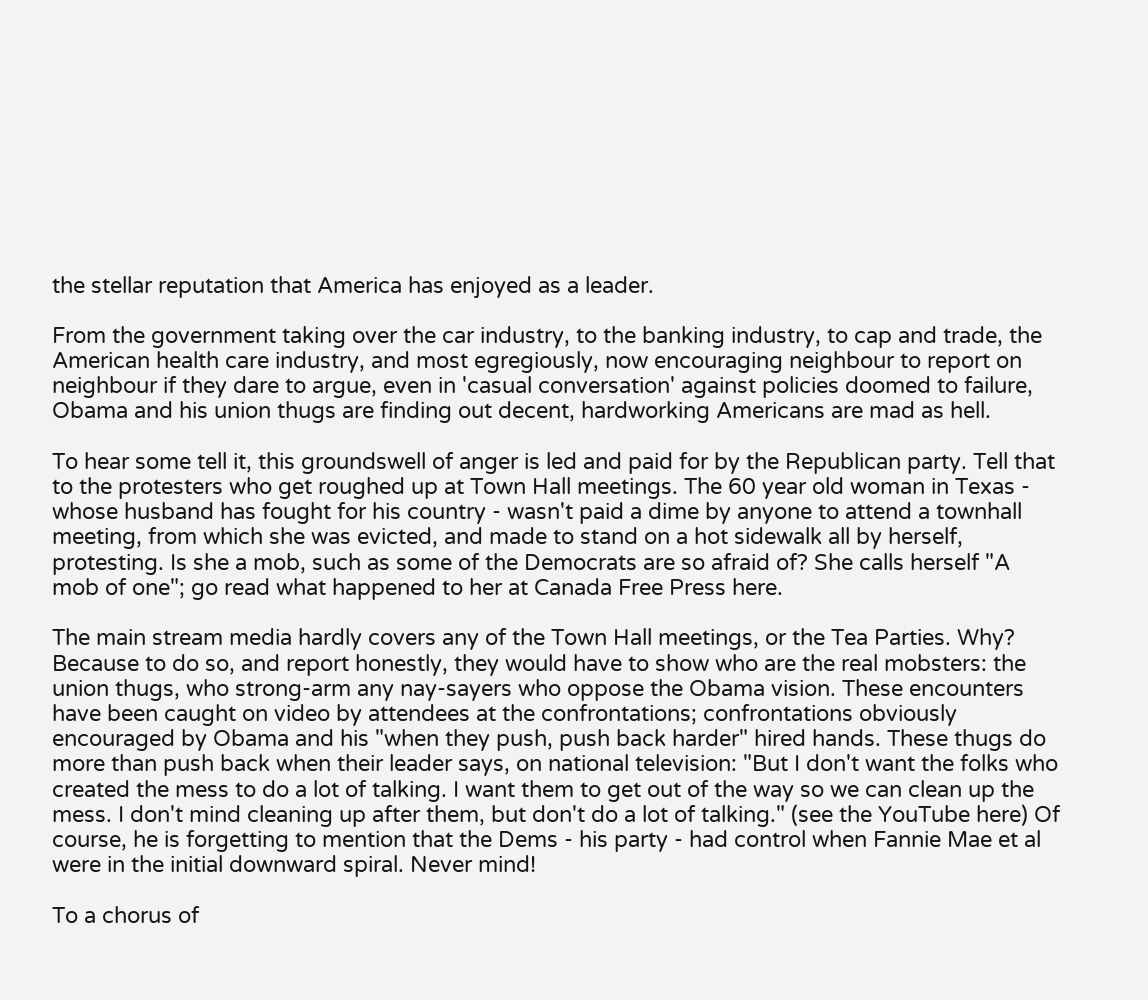the stellar reputation that America has enjoyed as a leader.

From the government taking over the car industry, to the banking industry, to cap and trade, the American health care industry, and most egregiously, now encouraging neighbour to report on neighbour if they dare to argue, even in 'casual conversation' against policies doomed to failure, Obama and his union thugs are finding out decent, hardworking Americans are mad as hell.

To hear some tell it, this groundswell of anger is led and paid for by the Republican party. Tell that to the protesters who get roughed up at Town Hall meetings. The 60 year old woman in Texas - whose husband has fought for his country - wasn't paid a dime by anyone to attend a townhall meeting, from which she was evicted, and made to stand on a hot sidewalk all by herself, protesting. Is she a mob, such as some of the Democrats are so afraid of? She calls herself "A mob of one"; go read what happened to her at Canada Free Press here.

The main stream media hardly covers any of the Town Hall meetings, or the Tea Parties. Why? Because to do so, and report honestly, they would have to show who are the real mobsters: the union thugs, who strong-arm any nay-sayers who oppose the Obama vision. These encounters have been caught on video by attendees at the confrontations; confrontations obviously encouraged by Obama and his "when they push, push back harder" hired hands. These thugs do more than push back when their leader says, on national television: "But I don't want the folks who created the mess to do a lot of talking. I want them to get out of the way so we can clean up the mess. I don't mind cleaning up after them, but don't do a lot of talking." (see the YouTube here) Of course, he is forgetting to mention that the Dems - his party - had control when Fannie Mae et al were in the initial downward spiral. Never mind!

To a chorus of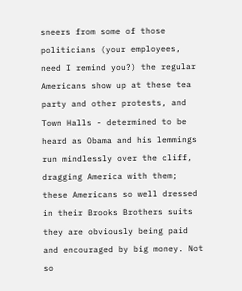sneers from some of those politicians (your employees, need I remind you?) the regular Americans show up at these tea party and other protests, and Town Halls - determined to be heard as Obama and his lemmings run mindlessly over the cliff, dragging America with them; these Americans so well dressed in their Brooks Brothers suits they are obviously being paid and encouraged by big money. Not so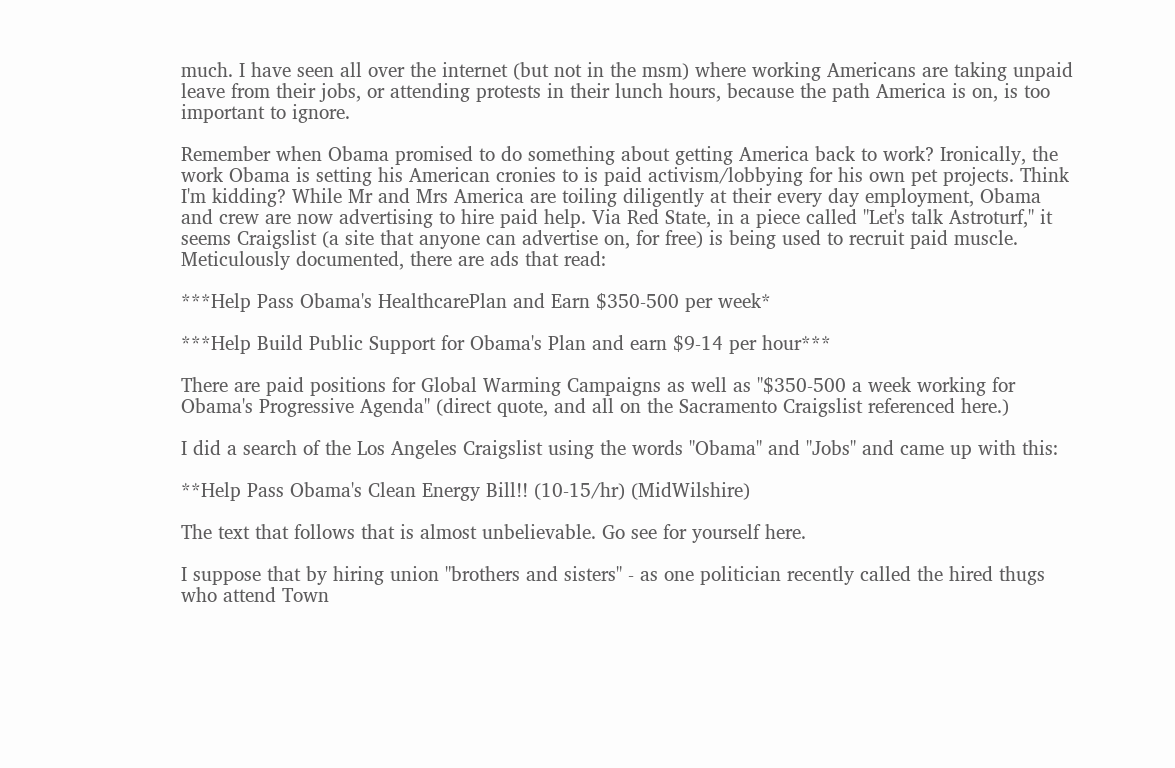much. I have seen all over the internet (but not in the msm) where working Americans are taking unpaid leave from their jobs, or attending protests in their lunch hours, because the path America is on, is too important to ignore.

Remember when Obama promised to do something about getting America back to work? Ironically, the work Obama is setting his American cronies to is paid activism/lobbying for his own pet projects. Think I'm kidding? While Mr and Mrs America are toiling diligently at their every day employment, Obama and crew are now advertising to hire paid help. Via Red State, in a piece called "Let's talk Astroturf," it seems Craigslist (a site that anyone can advertise on, for free) is being used to recruit paid muscle. Meticulously documented, there are ads that read:

***Help Pass Obama's HealthcarePlan and Earn $350-500 per week*

***Help Build Public Support for Obama's Plan and earn $9-14 per hour***

There are paid positions for Global Warming Campaigns as well as "$350-500 a week working for Obama's Progressive Agenda" (direct quote, and all on the Sacramento Craigslist referenced here.)

I did a search of the Los Angeles Craigslist using the words "Obama" and "Jobs" and came up with this:

**Help Pass Obama's Clean Energy Bill!! (10-15/hr) (MidWilshire)

The text that follows that is almost unbelievable. Go see for yourself here.

I suppose that by hiring union "brothers and sisters" - as one politician recently called the hired thugs who attend Town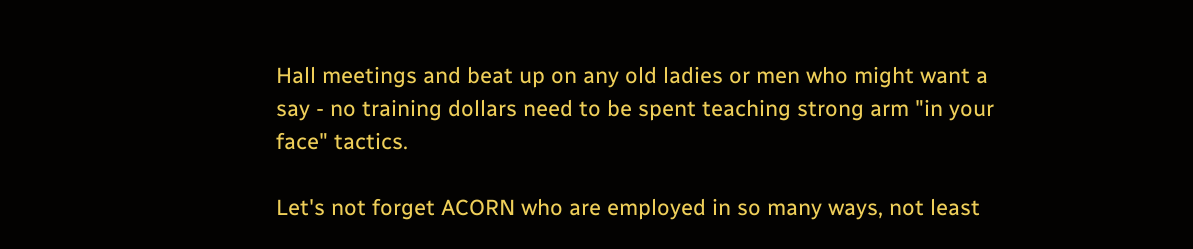Hall meetings and beat up on any old ladies or men who might want a say - no training dollars need to be spent teaching strong arm "in your face" tactics.

Let's not forget ACORN who are employed in so many ways, not least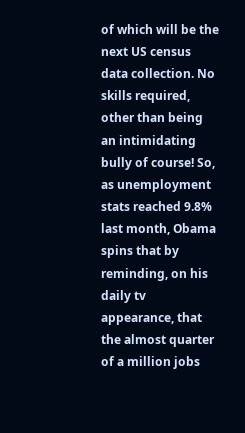of which will be the next US census data collection. No skills required, other than being an intimidating bully of course! So, as unemployment stats reached 9.8% last month, Obama spins that by reminding, on his daily tv appearance, that the almost quarter of a million jobs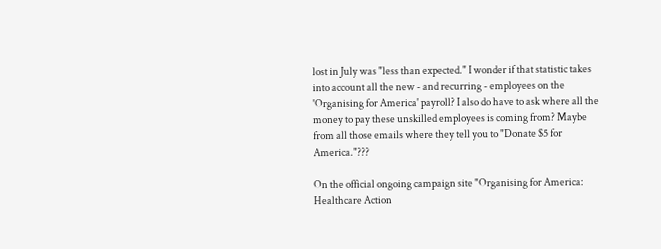lost in July was "less than expected." I wonder if that statistic takes into account all the new - and recurring - employees on the 'Organising for America' payroll? I also do have to ask where all the money to pay these unskilled employees is coming from? Maybe from all those emails where they tell you to "Donate $5 for America."???

On the official ongoing campaign site "Organising for America: Healthcare Action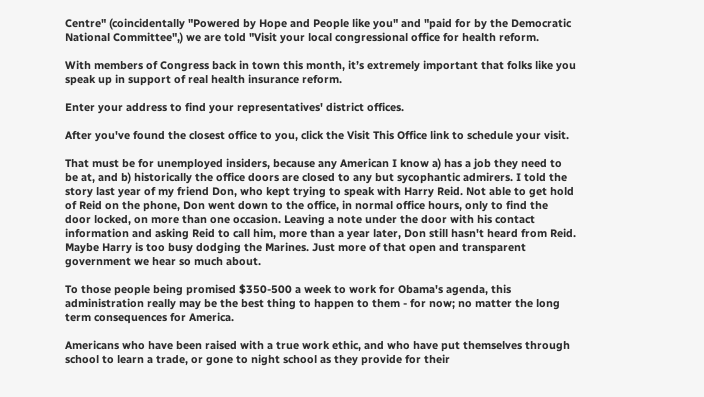Centre" (coincidentally "Powered by Hope and People like you" and "paid for by the Democratic National Committee",) we are told "Visit your local congressional office for health reform.

With members of Congress back in town this month, it’s extremely important that folks like you speak up in support of real health insurance reform.

Enter your address to find your representatives' district offices.

After you've found the closest office to you, click the Visit This Office link to schedule your visit.

That must be for unemployed insiders, because any American I know a) has a job they need to be at, and b) historically the office doors are closed to any but sycophantic admirers. I told the story last year of my friend Don, who kept trying to speak with Harry Reid. Not able to get hold of Reid on the phone, Don went down to the office, in normal office hours, only to find the door locked, on more than one occasion. Leaving a note under the door with his contact information and asking Reid to call him, more than a year later, Don still hasn't heard from Reid. Maybe Harry is too busy dodging the Marines. Just more of that open and transparent government we hear so much about.

To those people being promised $350-500 a week to work for Obama's agenda, this administration really may be the best thing to happen to them - for now; no matter the long term consequences for America.

Americans who have been raised with a true work ethic, and who have put themselves through school to learn a trade, or gone to night school as they provide for their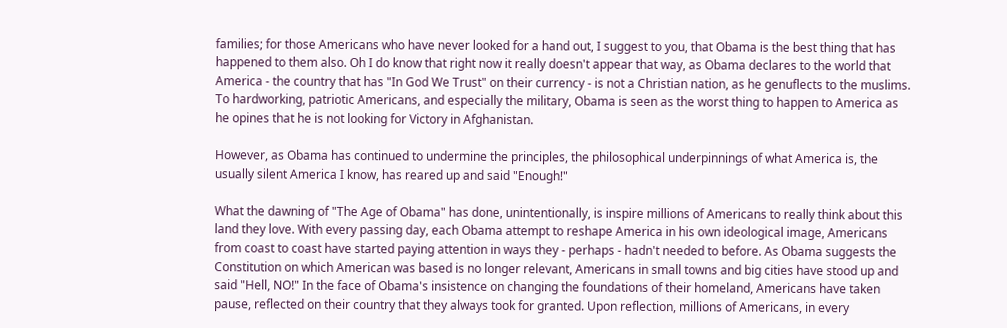families; for those Americans who have never looked for a hand out, I suggest to you, that Obama is the best thing that has happened to them also. Oh I do know that right now it really doesn't appear that way, as Obama declares to the world that America - the country that has "In God We Trust" on their currency - is not a Christian nation, as he genuflects to the muslims. To hardworking, patriotic Americans, and especially the military, Obama is seen as the worst thing to happen to America as he opines that he is not looking for Victory in Afghanistan.

However, as Obama has continued to undermine the principles, the philosophical underpinnings of what America is, the usually silent America I know, has reared up and said "Enough!"

What the dawning of "The Age of Obama" has done, unintentionally, is inspire millions of Americans to really think about this land they love. With every passing day, each Obama attempt to reshape America in his own ideological image, Americans from coast to coast have started paying attention in ways they - perhaps - hadn't needed to before. As Obama suggests the Constitution on which American was based is no longer relevant, Americans in small towns and big cities have stood up and said "Hell, NO!" In the face of Obama's insistence on changing the foundations of their homeland, Americans have taken pause, reflected on their country that they always took for granted. Upon reflection, millions of Americans, in every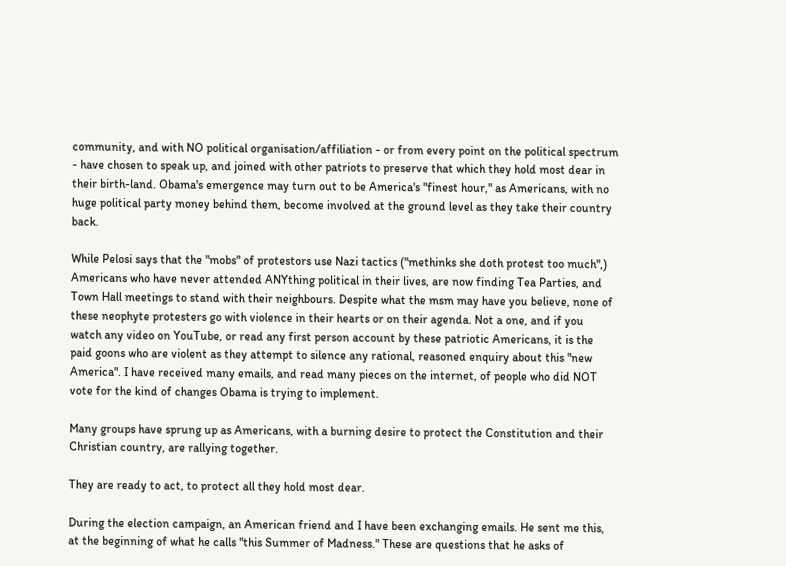community, and with NO political organisation/affiliation - or from every point on the political spectrum - have chosen to speak up, and joined with other patriots to preserve that which they hold most dear in their birth-land. Obama's emergence may turn out to be America's "finest hour," as Americans, with no huge political party money behind them, become involved at the ground level as they take their country back.

While Pelosi says that the "mobs" of protestors use Nazi tactics ("methinks she doth protest too much",) Americans who have never attended ANYthing political in their lives, are now finding Tea Parties, and Town Hall meetings to stand with their neighbours. Despite what the msm may have you believe, none of these neophyte protesters go with violence in their hearts or on their agenda. Not a one, and if you watch any video on YouTube, or read any first person account by these patriotic Americans, it is the paid goons who are violent as they attempt to silence any rational, reasoned enquiry about this "new America". I have received many emails, and read many pieces on the internet, of people who did NOT vote for the kind of changes Obama is trying to implement.

Many groups have sprung up as Americans, with a burning desire to protect the Constitution and their Christian country, are rallying together.

They are ready to act, to protect all they hold most dear.

During the election campaign, an American friend and I have been exchanging emails. He sent me this, at the beginning of what he calls "this Summer of Madness." These are questions that he asks of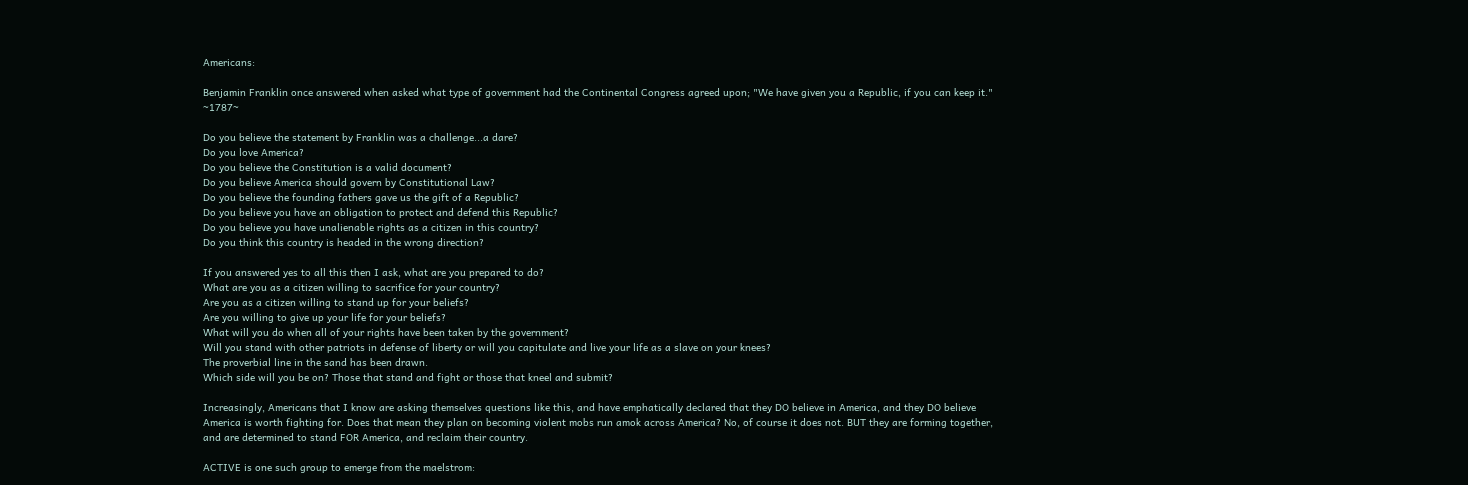Americans:

Benjamin Franklin once answered when asked what type of government had the Continental Congress agreed upon; "We have given you a Republic, if you can keep it." ~1787~

Do you believe the statement by Franklin was a challenge...a dare?
Do you love America?
Do you believe the Constitution is a valid document?
Do you believe America should govern by Constitutional Law?
Do you believe the founding fathers gave us the gift of a Republic?
Do you believe you have an obligation to protect and defend this Republic?
Do you believe you have unalienable rights as a citizen in this country?
Do you think this country is headed in the wrong direction?

If you answered yes to all this then I ask, what are you prepared to do?
What are you as a citizen willing to sacrifice for your country?
Are you as a citizen willing to stand up for your beliefs?
Are you willing to give up your life for your beliefs?
What will you do when all of your rights have been taken by the government?
Will you stand with other patriots in defense of liberty or will you capitulate and live your life as a slave on your knees?
The proverbial line in the sand has been drawn.
Which side will you be on? Those that stand and fight or those that kneel and submit?

Increasingly, Americans that I know are asking themselves questions like this, and have emphatically declared that they DO believe in America, and they DO believe America is worth fighting for. Does that mean they plan on becoming violent mobs run amok across America? No, of course it does not. BUT they are forming together, and are determined to stand FOR America, and reclaim their country.

ACTIVE is one such group to emerge from the maelstrom: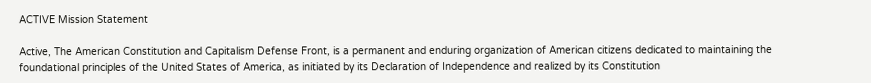ACTIVE Mission Statement

Active, The American Constitution and Capitalism Defense Front, is a permanent and enduring organization of American citizens dedicated to maintaining the foundational principles of the United States of America, as initiated by its Declaration of Independence and realized by its Constitution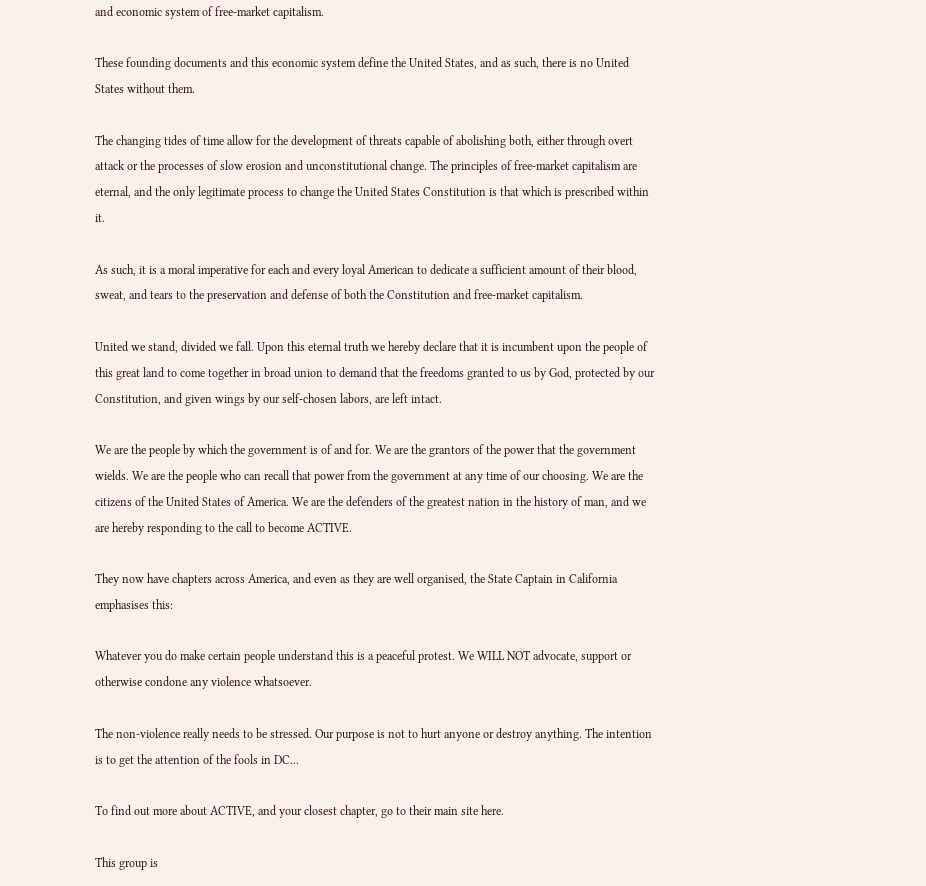and economic system of free-market capitalism.

These founding documents and this economic system define the United States, and as such, there is no United States without them.

The changing tides of time allow for the development of threats capable of abolishing both, either through overt attack or the processes of slow erosion and unconstitutional change. The principles of free-market capitalism are eternal, and the only legitimate process to change the United States Constitution is that which is prescribed within it.

As such, it is a moral imperative for each and every loyal American to dedicate a sufficient amount of their blood, sweat, and tears to the preservation and defense of both the Constitution and free-market capitalism.

United we stand, divided we fall. Upon this eternal truth we hereby declare that it is incumbent upon the people of this great land to come together in broad union to demand that the freedoms granted to us by God, protected by our Constitution, and given wings by our self-chosen labors, are left intact.

We are the people by which the government is of and for. We are the grantors of the power that the government wields. We are the people who can recall that power from the government at any time of our choosing. We are the citizens of the United States of America. We are the defenders of the greatest nation in the history of man, and we are hereby responding to the call to become ACTIVE.

They now have chapters across America, and even as they are well organised, the State Captain in California emphasises this:

Whatever you do make certain people understand this is a peaceful protest. We WILL NOT advocate, support or otherwise condone any violence whatsoever.

The non-violence really needs to be stressed. Our purpose is not to hurt anyone or destroy anything. The intention is to get the attention of the fools in DC...

To find out more about ACTIVE, and your closest chapter, go to their main site here.

This group is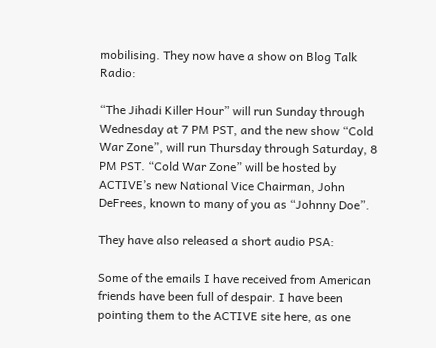mobilising. They now have a show on Blog Talk Radio:

“The Jihadi Killer Hour” will run Sunday through Wednesday at 7 PM PST, and the new show “Cold War Zone”, will run Thursday through Saturday, 8 PM PST. “Cold War Zone” will be hosted by ACTIVE’s new National Vice Chairman, John DeFrees, known to many of you as “Johnny Doe”.

They have also released a short audio PSA:

Some of the emails I have received from American friends have been full of despair. I have been pointing them to the ACTIVE site here, as one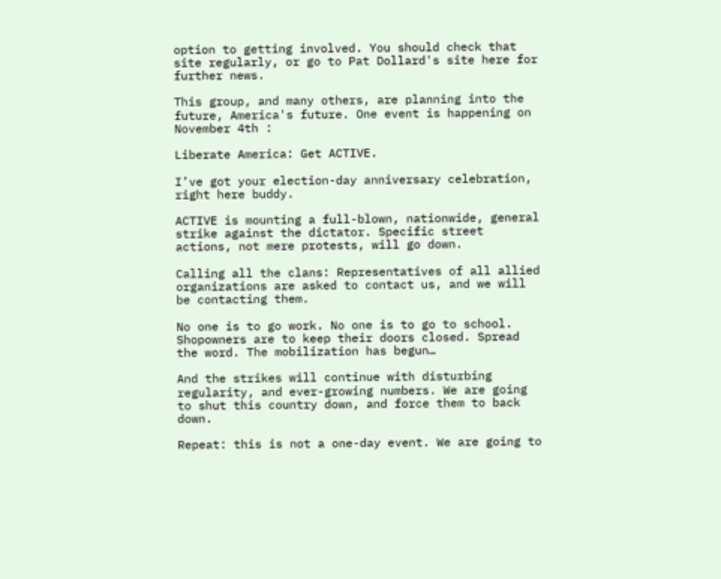option to getting involved. You should check that site regularly, or go to Pat Dollard's site here for further news.

This group, and many others, are planning into the future, America's future. One event is happening on November 4th :

Liberate America: Get ACTIVE.

I’ve got your election-day anniversary celebration, right here buddy.

ACTIVE is mounting a full-blown, nationwide, general strike against the dictator. Specific street actions, not mere protests, will go down.

Calling all the clans: Representatives of all allied organizations are asked to contact us, and we will be contacting them.

No one is to go work. No one is to go to school. Shopowners are to keep their doors closed. Spread the word. The mobilization has begun…

And the strikes will continue with disturbing regularity, and ever-growing numbers. We are going to shut this country down, and force them to back down.

Repeat: this is not a one-day event. We are going to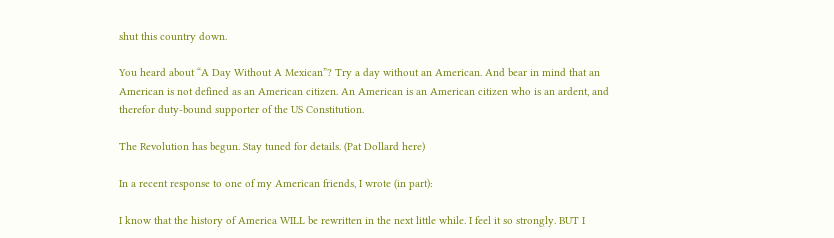shut this country down.

You heard about “A Day Without A Mexican”? Try a day without an American. And bear in mind that an American is not defined as an American citizen. An American is an American citizen who is an ardent, and therefor duty-bound supporter of the US Constitution.

The Revolution has begun. Stay tuned for details. (Pat Dollard here)

In a recent response to one of my American friends, I wrote (in part):

I know that the history of America WILL be rewritten in the next little while. I feel it so strongly. BUT I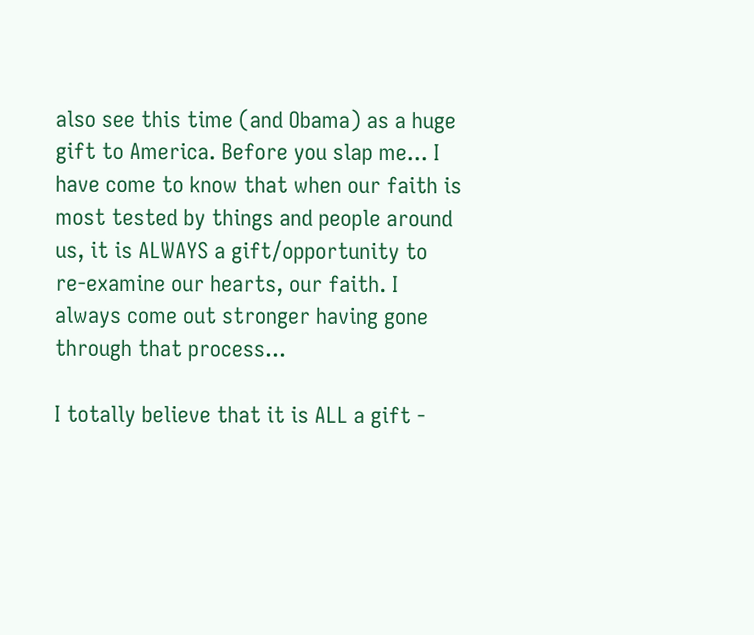also see this time (and Obama) as a huge gift to America. Before you slap me... I have come to know that when our faith is most tested by things and people around us, it is ALWAYS a gift/opportunity to re-examine our hearts, our faith. I always come out stronger having gone through that process...

I totally believe that it is ALL a gift -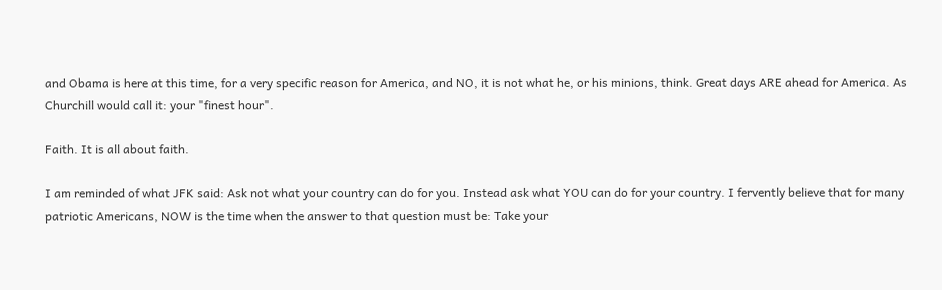and Obama is here at this time, for a very specific reason for America, and NO, it is not what he, or his minions, think. Great days ARE ahead for America. As Churchill would call it: your "finest hour".

Faith. It is all about faith.

I am reminded of what JFK said: Ask not what your country can do for you. Instead ask what YOU can do for your country. I fervently believe that for many patriotic Americans, NOW is the time when the answer to that question must be: Take your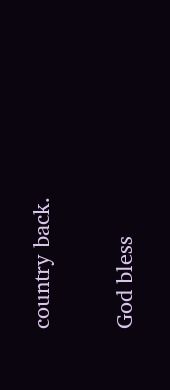country back.

God bless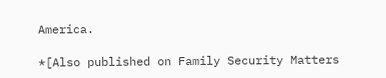America.

*[Also published on Family Security Matters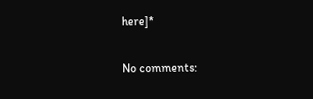here]*

No comments: